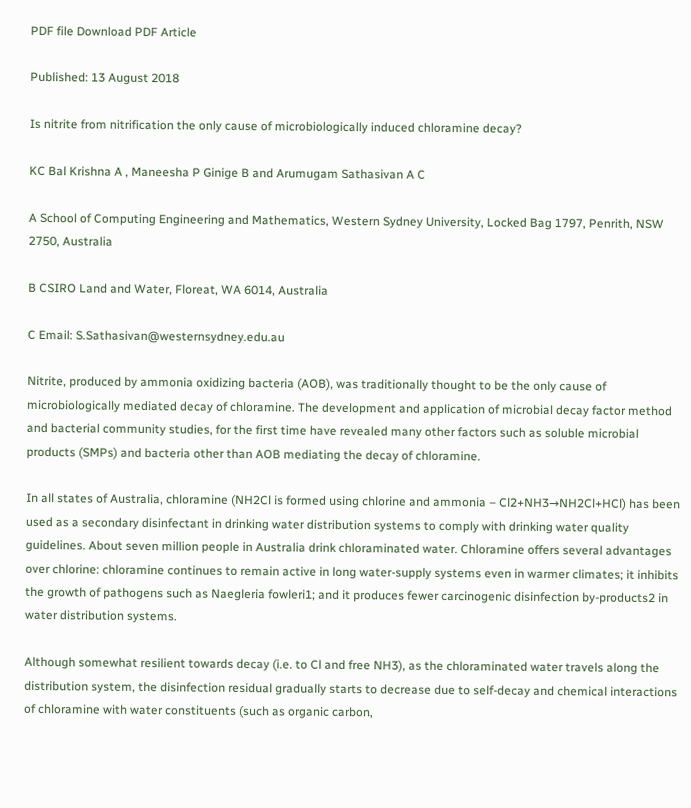PDF file Download PDF Article

Published: 13 August 2018

Is nitrite from nitrification the only cause of microbiologically induced chloramine decay?

KC Bal Krishna A , Maneesha P Ginige B and Arumugam Sathasivan A C

A School of Computing Engineering and Mathematics, Western Sydney University, Locked Bag 1797, Penrith, NSW 2750, Australia

B CSIRO Land and Water, Floreat, WA 6014, Australia

C Email: S.Sathasivan@westernsydney.edu.au

Nitrite, produced by ammonia oxidizing bacteria (AOB), was traditionally thought to be the only cause of microbiologically mediated decay of chloramine. The development and application of microbial decay factor method and bacterial community studies, for the first time have revealed many other factors such as soluble microbial products (SMPs) and bacteria other than AOB mediating the decay of chloramine.

In all states of Australia, chloramine (NH2Cl is formed using chlorine and ammonia – Cl2+NH3→NH2Cl+HCl) has been used as a secondary disinfectant in drinking water distribution systems to comply with drinking water quality guidelines. About seven million people in Australia drink chloraminated water. Chloramine offers several advantages over chlorine: chloramine continues to remain active in long water-supply systems even in warmer climates; it inhibits the growth of pathogens such as Naegleria fowleri1; and it produces fewer carcinogenic disinfection by-products2 in water distribution systems.

Although somewhat resilient towards decay (i.e. to Cl and free NH3), as the chloraminated water travels along the distribution system, the disinfection residual gradually starts to decrease due to self-decay and chemical interactions of chloramine with water constituents (such as organic carbon,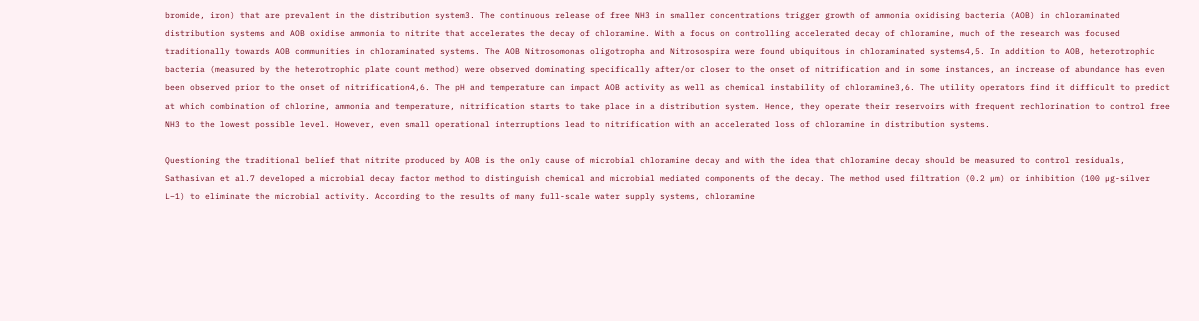bromide, iron) that are prevalent in the distribution system3. The continuous release of free NH3 in smaller concentrations trigger growth of ammonia oxidising bacteria (AOB) in chloraminated distribution systems and AOB oxidise ammonia to nitrite that accelerates the decay of chloramine. With a focus on controlling accelerated decay of chloramine, much of the research was focused traditionally towards AOB communities in chloraminated systems. The AOB Nitrosomonas oligotropha and Nitrosospira were found ubiquitous in chloraminated systems4,5. In addition to AOB, heterotrophic bacteria (measured by the heterotrophic plate count method) were observed dominating specifically after/or closer to the onset of nitrification and in some instances, an increase of abundance has even been observed prior to the onset of nitrification4,6. The pH and temperature can impact AOB activity as well as chemical instability of chloramine3,6. The utility operators find it difficult to predict at which combination of chlorine, ammonia and temperature, nitrification starts to take place in a distribution system. Hence, they operate their reservoirs with frequent rechlorination to control free NH3 to the lowest possible level. However, even small operational interruptions lead to nitrification with an accelerated loss of chloramine in distribution systems.

Questioning the traditional belief that nitrite produced by AOB is the only cause of microbial chloramine decay and with the idea that chloramine decay should be measured to control residuals, Sathasivan et al.7 developed a microbial decay factor method to distinguish chemical and microbial mediated components of the decay. The method used filtration (0.2 µm) or inhibition (100 µg-silver L–1) to eliminate the microbial activity. According to the results of many full-scale water supply systems, chloramine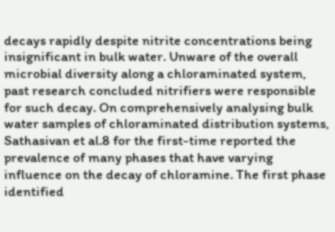decays rapidly despite nitrite concentrations being insignificant in bulk water. Unware of the overall microbial diversity along a chloraminated system, past research concluded nitrifiers were responsible for such decay. On comprehensively analysing bulk water samples of chloraminated distribution systems, Sathasivan et al.8 for the first-time reported the prevalence of many phases that have varying influence on the decay of chloramine. The first phase identified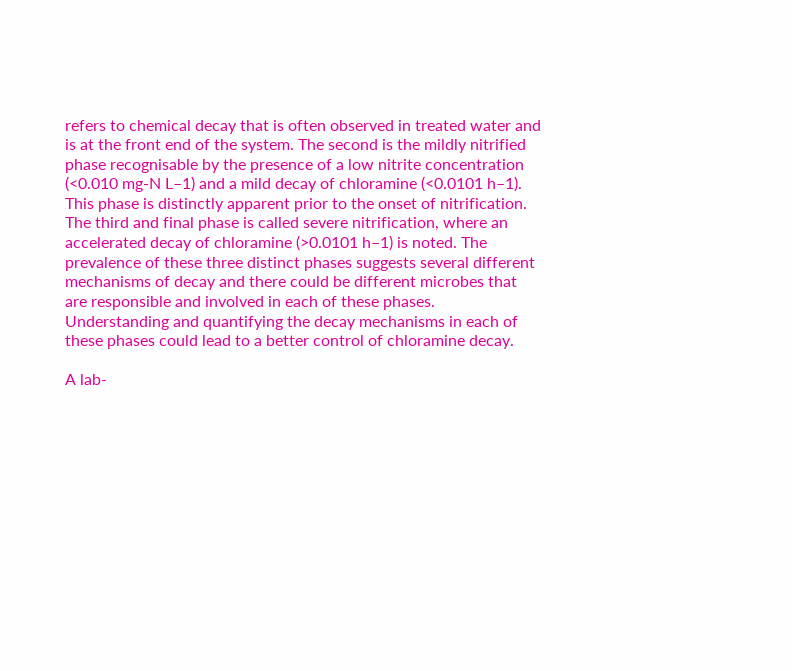refers to chemical decay that is often observed in treated water and is at the front end of the system. The second is the mildly nitrified phase recognisable by the presence of a low nitrite concentration (<0.010 mg-N L–1) and a mild decay of chloramine (<0.0101 h–1). This phase is distinctly apparent prior to the onset of nitrification. The third and final phase is called severe nitrification, where an accelerated decay of chloramine (>0.0101 h–1) is noted. The prevalence of these three distinct phases suggests several different mechanisms of decay and there could be different microbes that are responsible and involved in each of these phases. Understanding and quantifying the decay mechanisms in each of these phases could lead to a better control of chloramine decay.

A lab-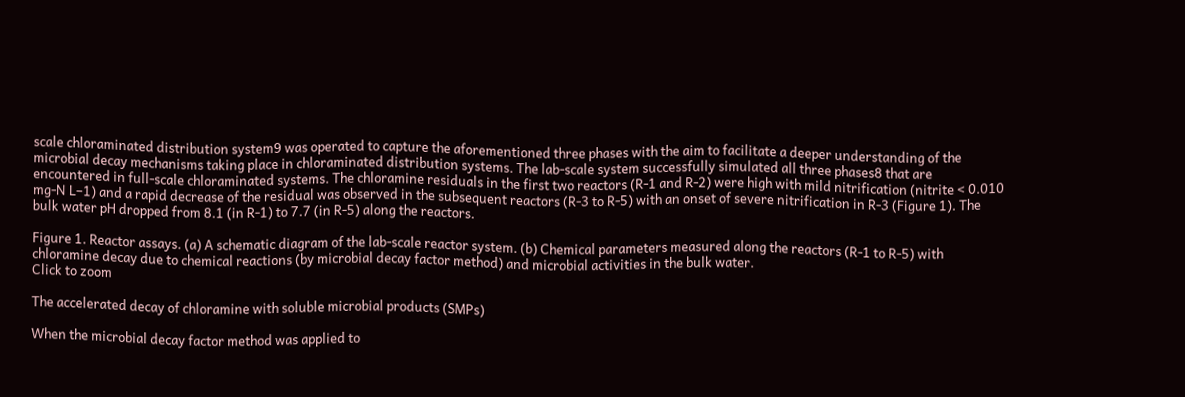scale chloraminated distribution system9 was operated to capture the aforementioned three phases with the aim to facilitate a deeper understanding of the microbial decay mechanisms taking place in chloraminated distribution systems. The lab-scale system successfully simulated all three phases8 that are encountered in full-scale chloraminated systems. The chloramine residuals in the first two reactors (R-1 and R-2) were high with mild nitrification (nitrite < 0.010 mg-N L–1) and a rapid decrease of the residual was observed in the subsequent reactors (R-3 to R-5) with an onset of severe nitrification in R-3 (Figure 1). The bulk water pH dropped from 8.1 (in R-1) to 7.7 (in R-5) along the reactors.

Figure 1. Reactor assays. (a) A schematic diagram of the lab-scale reactor system. (b) Chemical parameters measured along the reactors (R-1 to R-5) with chloramine decay due to chemical reactions (by microbial decay factor method) and microbial activities in the bulk water.
Click to zoom

The accelerated decay of chloramine with soluble microbial products (SMPs)

When the microbial decay factor method was applied to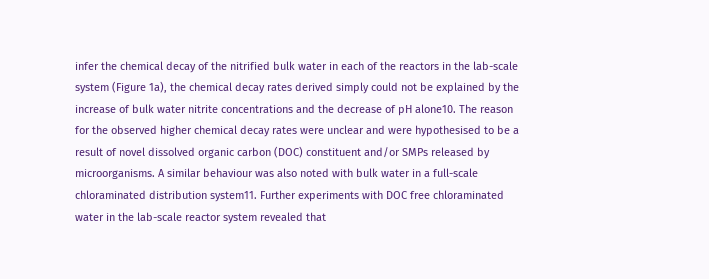infer the chemical decay of the nitrified bulk water in each of the reactors in the lab-scale system (Figure 1a), the chemical decay rates derived simply could not be explained by the increase of bulk water nitrite concentrations and the decrease of pH alone10. The reason for the observed higher chemical decay rates were unclear and were hypothesised to be a result of novel dissolved organic carbon (DOC) constituent and/or SMPs released by microorganisms. A similar behaviour was also noted with bulk water in a full-scale chloraminated distribution system11. Further experiments with DOC free chloraminated water in the lab-scale reactor system revealed that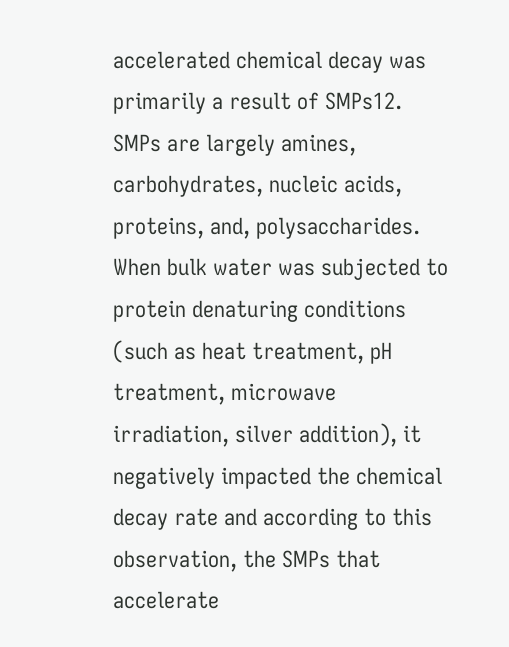accelerated chemical decay was primarily a result of SMPs12. SMPs are largely amines, carbohydrates, nucleic acids, proteins, and, polysaccharides. When bulk water was subjected to protein denaturing conditions (such as heat treatment, pH treatment, microwave irradiation, silver addition), it negatively impacted the chemical decay rate and according to this observation, the SMPs that accelerate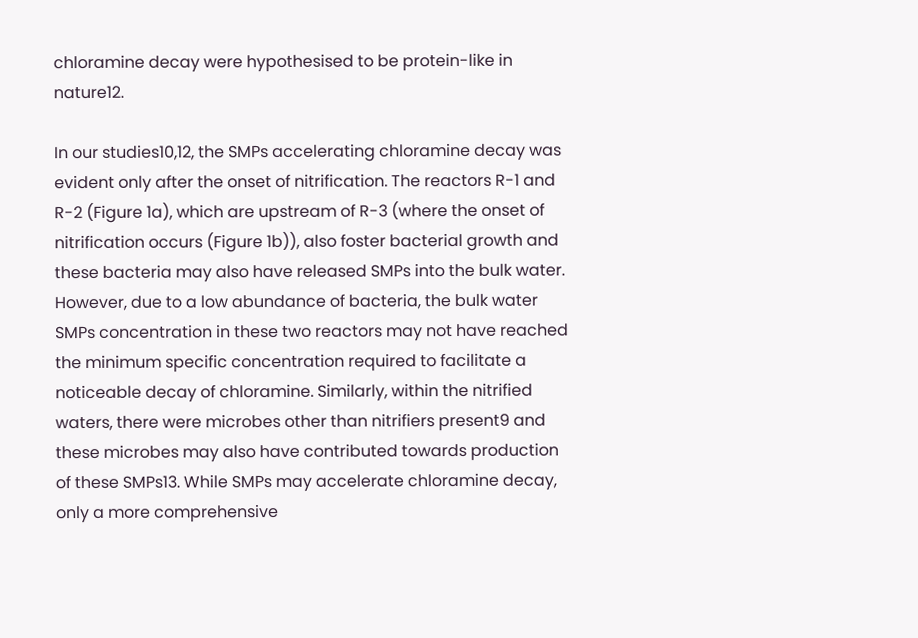chloramine decay were hypothesised to be protein-like in nature12.

In our studies10,12, the SMPs accelerating chloramine decay was evident only after the onset of nitrification. The reactors R-1 and R-2 (Figure 1a), which are upstream of R-3 (where the onset of nitrification occurs (Figure 1b)), also foster bacterial growth and these bacteria may also have released SMPs into the bulk water. However, due to a low abundance of bacteria, the bulk water SMPs concentration in these two reactors may not have reached the minimum specific concentration required to facilitate a noticeable decay of chloramine. Similarly, within the nitrified waters, there were microbes other than nitrifiers present9 and these microbes may also have contributed towards production of these SMPs13. While SMPs may accelerate chloramine decay, only a more comprehensive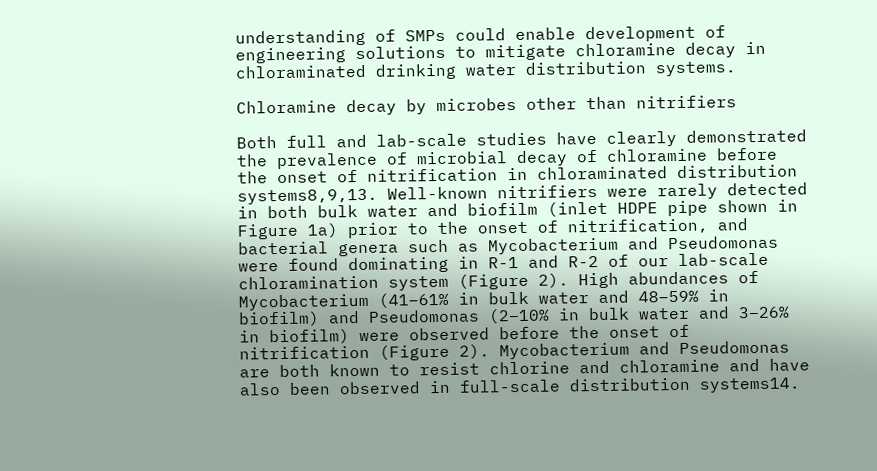understanding of SMPs could enable development of engineering solutions to mitigate chloramine decay in chloraminated drinking water distribution systems.

Chloramine decay by microbes other than nitrifiers

Both full and lab-scale studies have clearly demonstrated the prevalence of microbial decay of chloramine before the onset of nitrification in chloraminated distribution systems8,9,13. Well-known nitrifiers were rarely detected in both bulk water and biofilm (inlet HDPE pipe shown in Figure 1a) prior to the onset of nitrification, and bacterial genera such as Mycobacterium and Pseudomonas were found dominating in R-1 and R-2 of our lab-scale chloramination system (Figure 2). High abundances of Mycobacterium (41–61% in bulk water and 48–59% in biofilm) and Pseudomonas (2–10% in bulk water and 3–26% in biofilm) were observed before the onset of nitrification (Figure 2). Mycobacterium and Pseudomonas are both known to resist chlorine and chloramine and have also been observed in full-scale distribution systems14.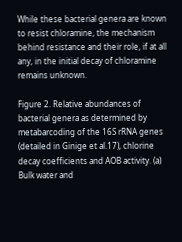While these bacterial genera are known to resist chloramine, the mechanism behind resistance and their role, if at all any, in the initial decay of chloramine remains unknown.

Figure 2. Relative abundances of bacterial genera as determined by metabarcoding of the 16S rRNA genes (detailed in Ginige et al.17), chlorine decay coefficients and AOB activity. (a) Bulk water and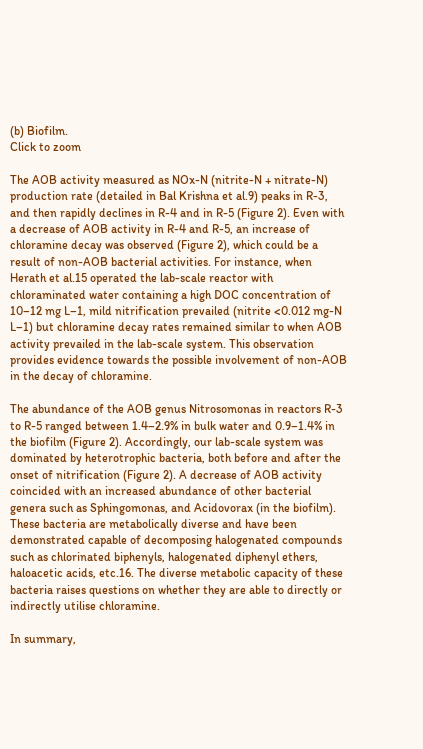(b) Biofilm.
Click to zoom

The AOB activity measured as NOx-N (nitrite-N + nitrate-N) production rate (detailed in Bal Krishna et al.9) peaks in R-3, and then rapidly declines in R-4 and in R-5 (Figure 2). Even with a decrease of AOB activity in R-4 and R-5, an increase of chloramine decay was observed (Figure 2), which could be a result of non-AOB bacterial activities. For instance, when Herath et al.15 operated the lab-scale reactor with chloraminated water containing a high DOC concentration of 10–12 mg L–1, mild nitrification prevailed (nitrite <0.012 mg-N L–1) but chloramine decay rates remained similar to when AOB activity prevailed in the lab-scale system. This observation provides evidence towards the possible involvement of non-AOB in the decay of chloramine.

The abundance of the AOB genus Nitrosomonas in reactors R-3 to R-5 ranged between 1.4–2.9% in bulk water and 0.9–1.4% in the biofilm (Figure 2). Accordingly, our lab-scale system was dominated by heterotrophic bacteria, both before and after the onset of nitrification (Figure 2). A decrease of AOB activity coincided with an increased abundance of other bacterial genera such as Sphingomonas, and Acidovorax (in the biofilm). These bacteria are metabolically diverse and have been demonstrated capable of decomposing halogenated compounds such as chlorinated biphenyls, halogenated diphenyl ethers, haloacetic acids, etc.16. The diverse metabolic capacity of these bacteria raises questions on whether they are able to directly or indirectly utilise chloramine.

In summary,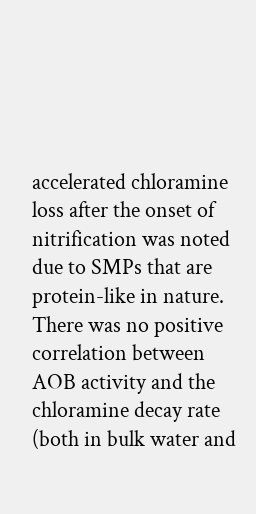accelerated chloramine loss after the onset of nitrification was noted due to SMPs that are protein-like in nature. There was no positive correlation between AOB activity and the chloramine decay rate (both in bulk water and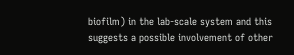biofilm) in the lab-scale system and this suggests a possible involvement of other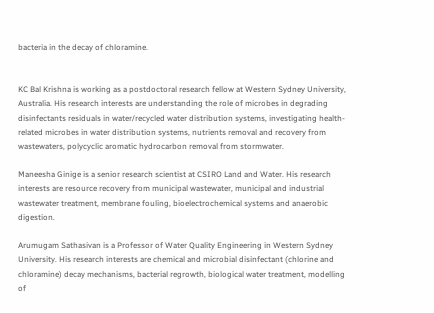bacteria in the decay of chloramine.


KC Bal Krishna is working as a postdoctoral research fellow at Western Sydney University, Australia. His research interests are understanding the role of microbes in degrading disinfectants residuals in water/recycled water distribution systems, investigating health-related microbes in water distribution systems, nutrients removal and recovery from wastewaters, polycyclic aromatic hydrocarbon removal from stormwater.

Maneesha Ginige is a senior research scientist at CSIRO Land and Water. His research interests are resource recovery from municipal wastewater, municipal and industrial wastewater treatment, membrane fouling, bioelectrochemical systems and anaerobic digestion.

Arumugam Sathasivan is a Professor of Water Quality Engineering in Western Sydney University. His research interests are chemical and microbial disinfectant (chlorine and chloramine) decay mechanisms, bacterial regrowth, biological water treatment, modelling of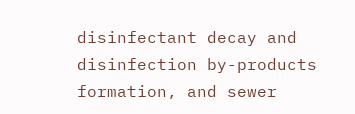disinfectant decay and disinfection by-products formation, and sewer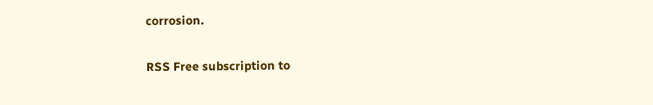corrosion.

RSS Free subscription to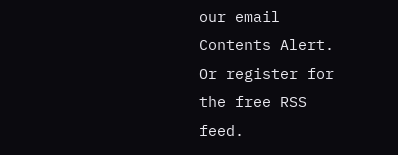our email Contents Alert. Or register for the free RSS feed.